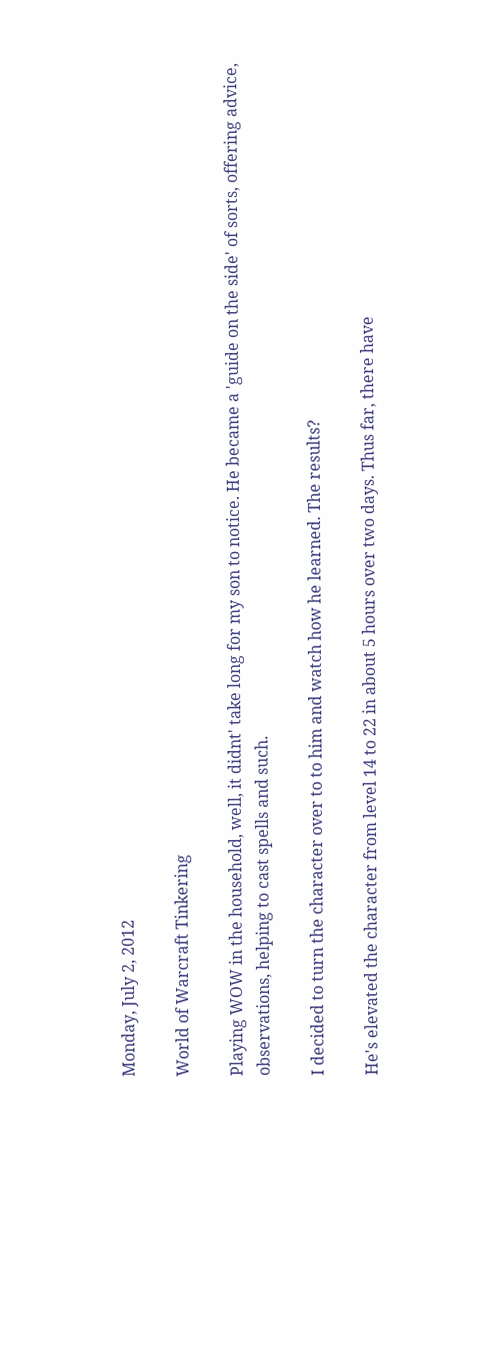Monday, July 2, 2012

World of Warcraft Tinkering

Playing WOW in the household, well, it didnt' take long for my son to notice. He became a 'guide on the side' of sorts, offering advice, observations, helping to cast spells and such.

I decided to turn the character over to to him and watch how he learned. The results?

He's elevated the character from level 14 to 22 in about 5 hours over two days. Thus far, there have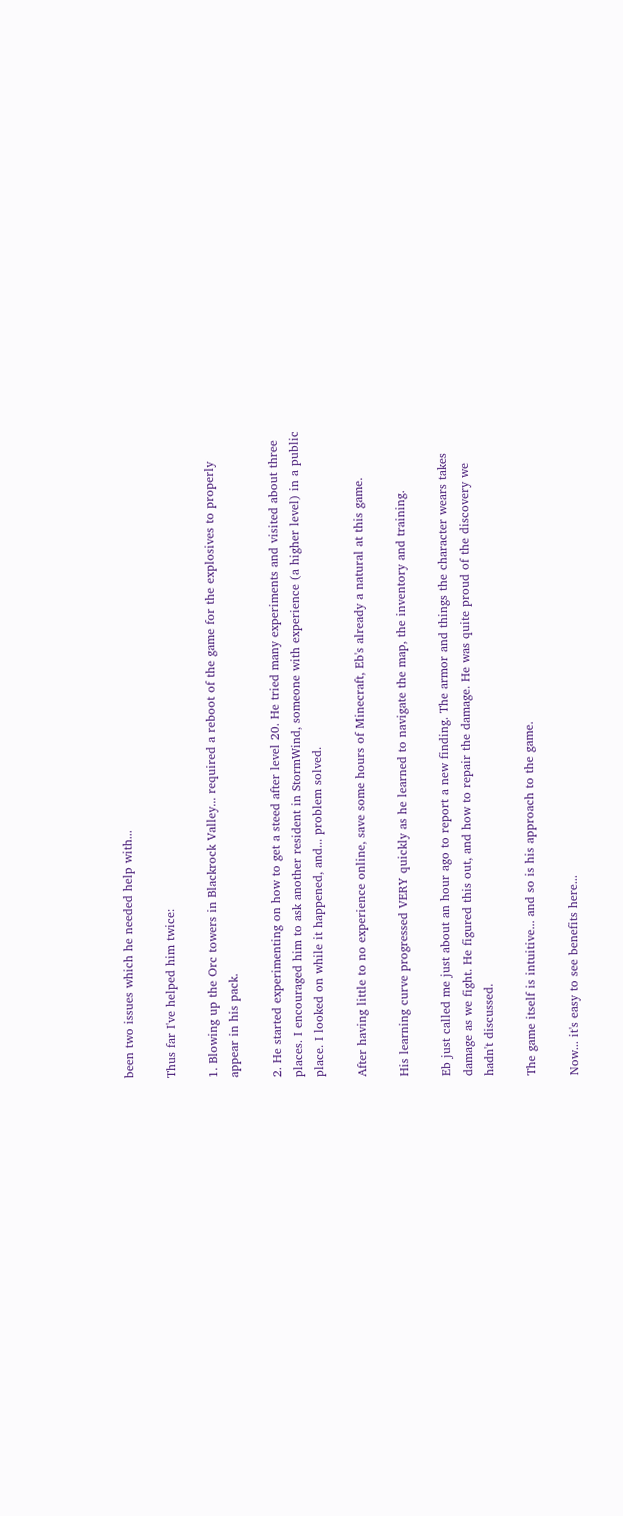been two issues which he needed help with...

Thus far I've helped him twice:

1. Blowing up the Orc towers in Blackrock Valley... required a reboot of the game for the explosives to properly appear in his pack.

2. He started experimenting on how to get a steed after level 20. He tried many experiments and visited about three places. I encouraged him to ask another resident in StormWind, someone with experience (a higher level) in a public place. I looked on while it happened, and... problem solved.

After having little to no experience online, save some hours of Minecraft, Eb's already a natural at this game.

His learning curve progressed VERY quickly as he learned to navigate the map, the inventory and training.

Eb just called me just about an hour ago to report a new finding. The armor and things the character wears takes damage as we fight. He figured this out, and how to repair the damage. He was quite proud of the discovery we hadn't discussed.

The game itself is intuitive... and so is his approach to the game.

Now... it's easy to see benefits here...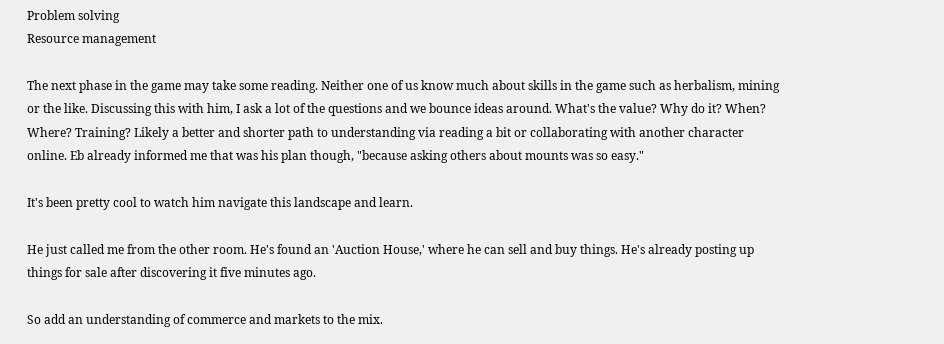Problem solving
Resource management

The next phase in the game may take some reading. Neither one of us know much about skills in the game such as herbalism, mining or the like. Discussing this with him, I ask a lot of the questions and we bounce ideas around. What's the value? Why do it? When? Where? Training? Likely a better and shorter path to understanding via reading a bit or collaborating with another character online. Eb already informed me that was his plan though, "because asking others about mounts was so easy."

It's been pretty cool to watch him navigate this landscape and learn.

He just called me from the other room. He's found an 'Auction House,' where he can sell and buy things. He's already posting up things for sale after discovering it five minutes ago.

So add an understanding of commerce and markets to the mix.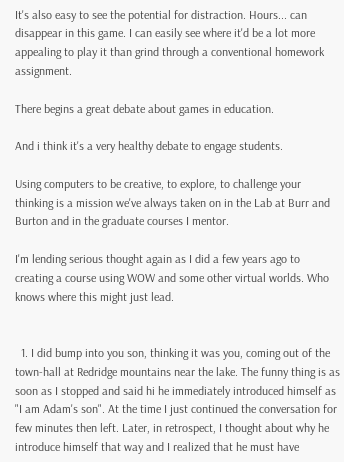It's also easy to see the potential for distraction. Hours... can disappear in this game. I can easily see where it'd be a lot more appealing to play it than grind through a conventional homework assignment.

There begins a great debate about games in education.

And i think it's a very healthy debate to engage students.

Using computers to be creative, to explore, to challenge your thinking is a mission we've always taken on in the Lab at Burr and Burton and in the graduate courses I mentor.

I'm lending serious thought again as I did a few years ago to creating a course using WOW and some other virtual worlds. Who knows where this might just lead.


  1. I did bump into you son, thinking it was you, coming out of the town-hall at Redridge mountains near the lake. The funny thing is as soon as I stopped and said hi he immediately introduced himself as "I am Adam's son". At the time I just continued the conversation for few minutes then left. Later, in retrospect, I thought about why he introduce himself that way and I realized that he must have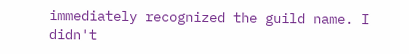immediately recognized the guild name. I didn't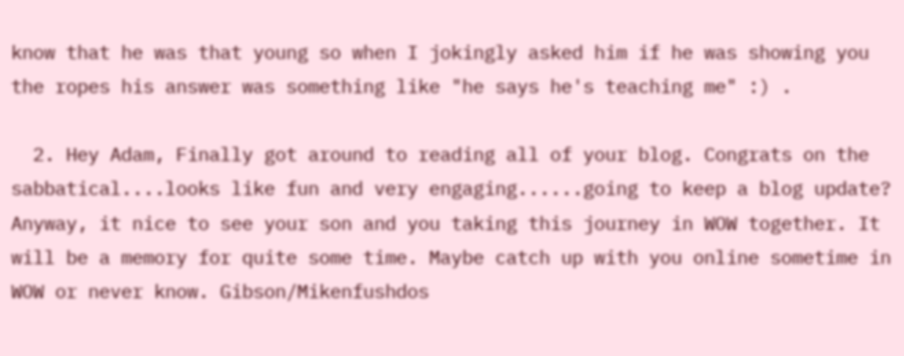know that he was that young so when I jokingly asked him if he was showing you the ropes his answer was something like "he says he's teaching me" :) .

  2. Hey Adam, Finally got around to reading all of your blog. Congrats on the sabbatical....looks like fun and very engaging......going to keep a blog update? Anyway, it nice to see your son and you taking this journey in WOW together. It will be a memory for quite some time. Maybe catch up with you online sometime in WOW or never know. Gibson/Mikenfushdos